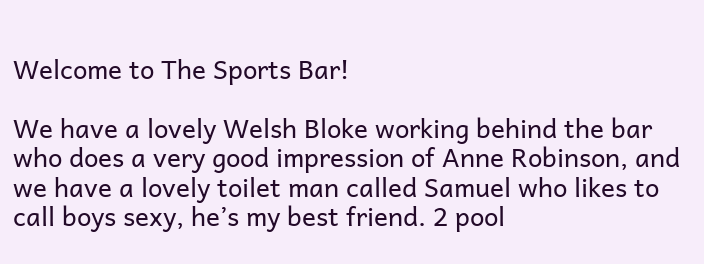Welcome to The Sports Bar!

We have a lovely Welsh Bloke working behind the bar who does a very good impression of Anne Robinson, and we have a lovely toilet man called Samuel who likes to call boys sexy, he’s my best friend. 2 pool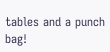tables and a punch bag!